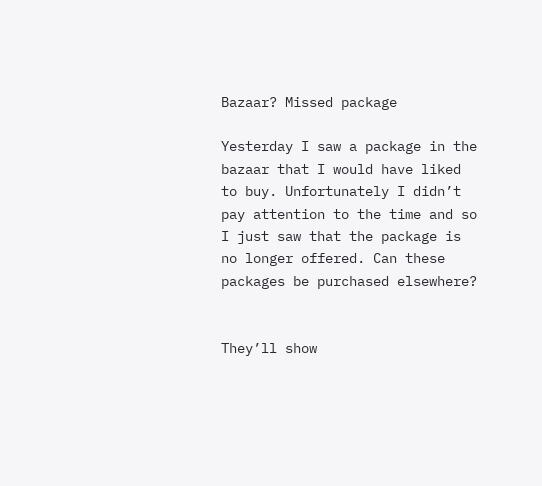Bazaar? Missed package

Yesterday I saw a package in the bazaar that I would have liked to buy. Unfortunately I didn’t pay attention to the time and so I just saw that the package is no longer offered. Can these packages be purchased elsewhere?


They’ll show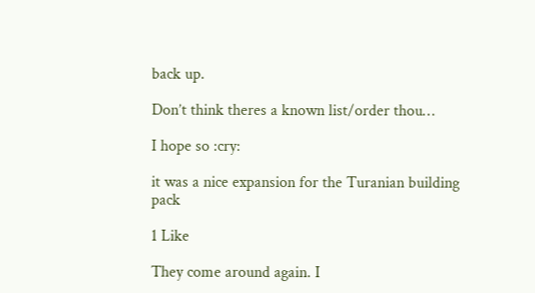back up.

Don’t think theres a known list/order thou…

I hope so :cry:

it was a nice expansion for the Turanian building pack

1 Like

They come around again. I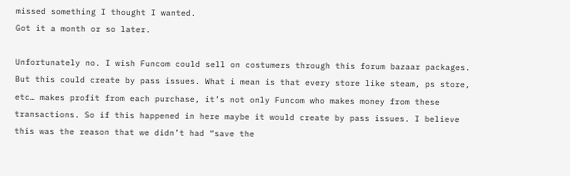missed something I thought I wanted.
Got it a month or so later.

Unfortunately no. I wish Funcom could sell on costumers through this forum bazaar packages. But this could create by pass issues. What i mean is that every store like steam, ps store, etc… makes profit from each purchase, it’s not only Funcom who makes money from these transactions. So if this happened in here maybe it would create by pass issues. I believe this was the reason that we didn’t had “save the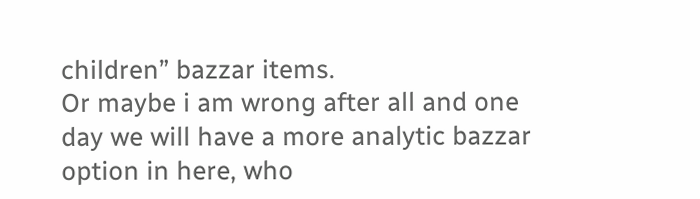children” bazzar items.
Or maybe i am wrong after all and one day we will have a more analytic bazzar option in here, who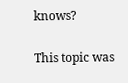knows?

This topic was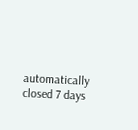automatically closed 7 days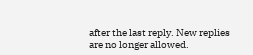after the last reply. New replies are no longer allowed.